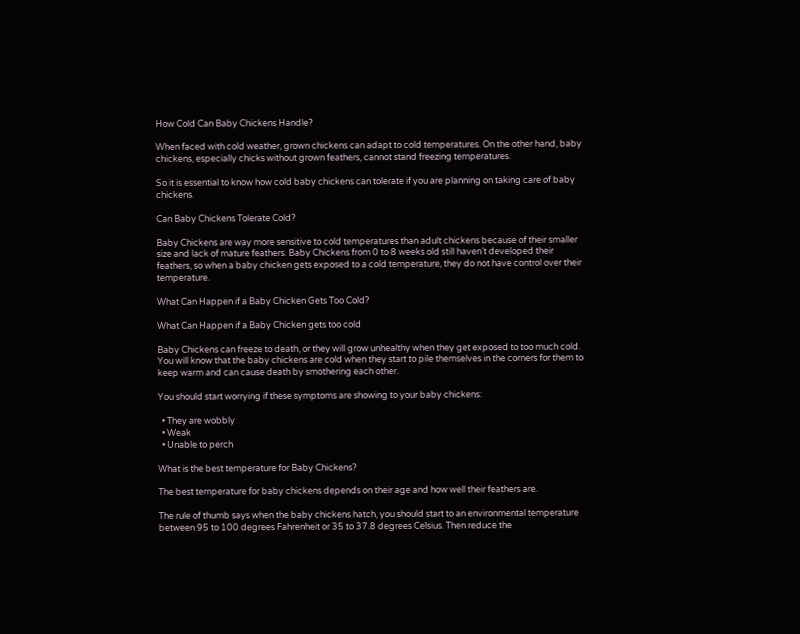How Cold Can Baby Chickens Handle?

When faced with cold weather, grown chickens can adapt to cold temperatures. On the other hand, baby chickens, especially chicks without grown feathers, cannot stand freezing temperatures.

So it is essential to know how cold baby chickens can tolerate if you are planning on taking care of baby chickens.

Can Baby Chickens Tolerate Cold?

Baby Chickens are way more sensitive to cold temperatures than adult chickens because of their smaller size and lack of mature feathers. Baby Chickens from 0 to 8 weeks old still haven’t developed their feathers, so when a baby chicken gets exposed to a cold temperature, they do not have control over their temperature.

What Can Happen if a Baby Chicken Gets Too Cold?

What Can Happen if a Baby Chicken gets too cold

Baby Chickens can freeze to death, or they will grow unhealthy when they get exposed to too much cold. You will know that the baby chickens are cold when they start to pile themselves in the corners for them to keep warm and can cause death by smothering each other.

You should start worrying if these symptoms are showing to your baby chickens:

  • They are wobbly
  • Weak
  • Unable to perch

What is the best temperature for Baby Chickens?

The best temperature for baby chickens depends on their age and how well their feathers are.

The rule of thumb says when the baby chickens hatch, you should start to an environmental temperature between 95 to 100 degrees Fahrenheit or 35 to 37.8 degrees Celsius. Then reduce the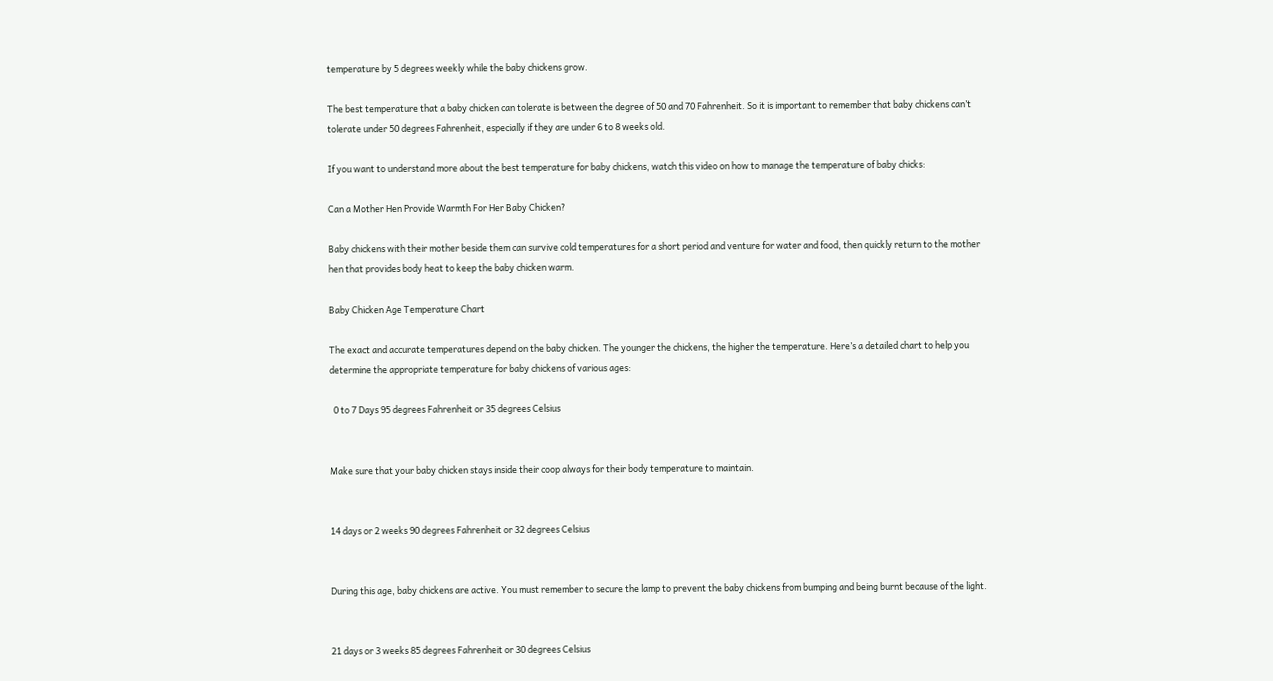temperature by 5 degrees weekly while the baby chickens grow.

The best temperature that a baby chicken can tolerate is between the degree of 50 and 70 Fahrenheit. So it is important to remember that baby chickens can’t tolerate under 50 degrees Fahrenheit, especially if they are under 6 to 8 weeks old.

If you want to understand more about the best temperature for baby chickens, watch this video on how to manage the temperature of baby chicks:

Can a Mother Hen Provide Warmth For Her Baby Chicken?

Baby chickens with their mother beside them can survive cold temperatures for a short period and venture for water and food, then quickly return to the mother hen that provides body heat to keep the baby chicken warm.

Baby Chicken Age Temperature Chart

The exact and accurate temperatures depend on the baby chicken. The younger the chickens, the higher the temperature. Here’s a detailed chart to help you determine the appropriate temperature for baby chickens of various ages:

  0 to 7 Days 95 degrees Fahrenheit or 35 degrees Celsius


Make sure that your baby chicken stays inside their coop always for their body temperature to maintain.


14 days or 2 weeks 90 degrees Fahrenheit or 32 degrees Celsius


During this age, baby chickens are active. You must remember to secure the lamp to prevent the baby chickens from bumping and being burnt because of the light.


21 days or 3 weeks 85 degrees Fahrenheit or 30 degrees Celsius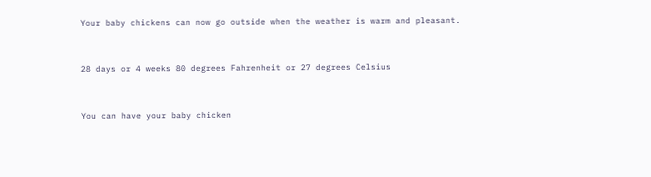Your baby chickens can now go outside when the weather is warm and pleasant.


28 days or 4 weeks 80 degrees Fahrenheit or 27 degrees Celsius


You can have your baby chicken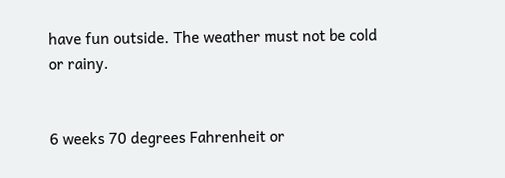have fun outside. The weather must not be cold or rainy.


6 weeks 70 degrees Fahrenheit or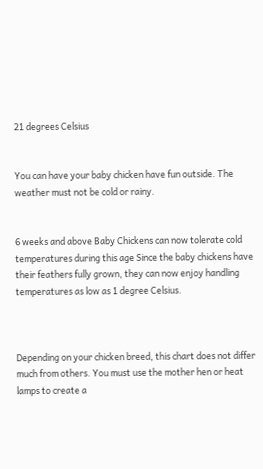21 degrees Celsius


You can have your baby chicken have fun outside. The weather must not be cold or rainy.


6 weeks and above Baby Chickens can now tolerate cold temperatures during this age Since the baby chickens have their feathers fully grown, they can now enjoy handling temperatures as low as 1 degree Celsius.



Depending on your chicken breed, this chart does not differ much from others. You must use the mother hen or heat lamps to create a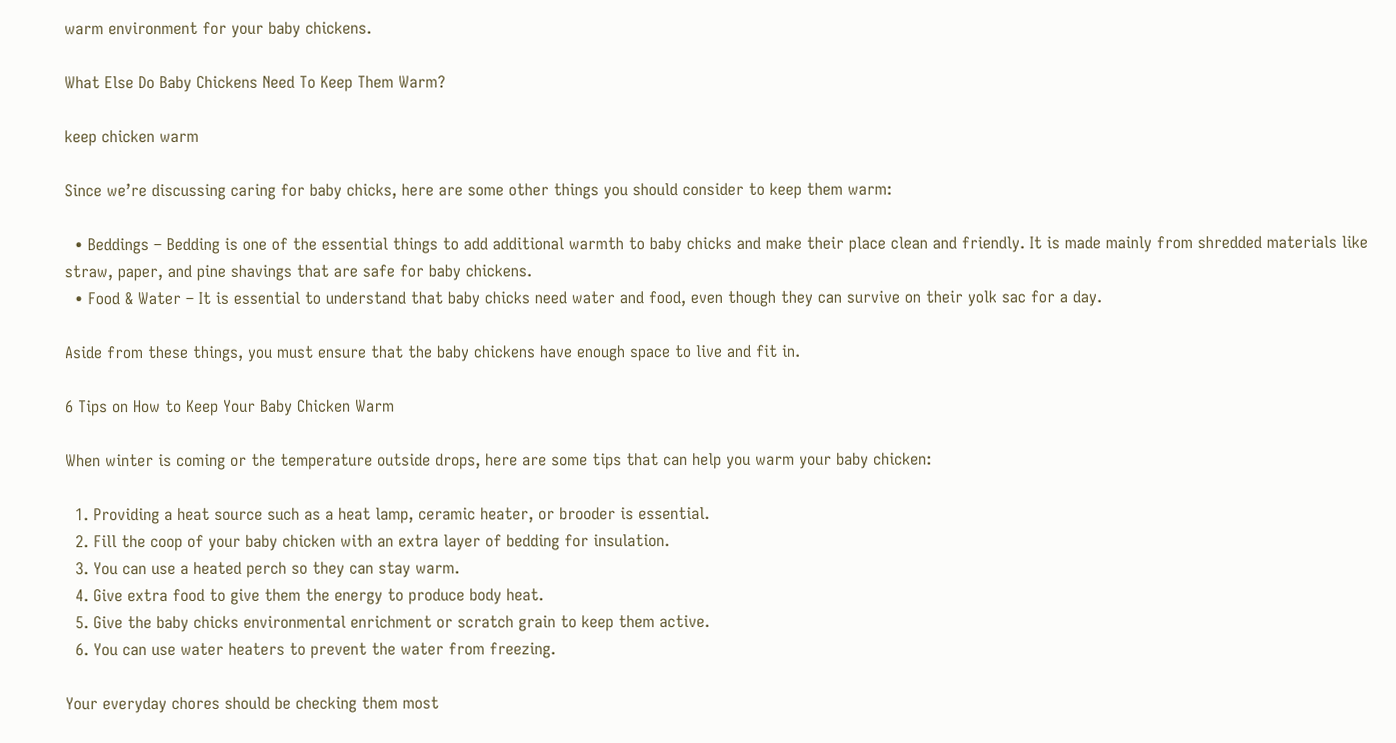warm environment for your baby chickens.

What Else Do Baby Chickens Need To Keep Them Warm?

keep chicken warm

Since we’re discussing caring for baby chicks, here are some other things you should consider to keep them warm:

  • Beddings – Bedding is one of the essential things to add additional warmth to baby chicks and make their place clean and friendly. It is made mainly from shredded materials like straw, paper, and pine shavings that are safe for baby chickens.
  • Food & Water – It is essential to understand that baby chicks need water and food, even though they can survive on their yolk sac for a day.

Aside from these things, you must ensure that the baby chickens have enough space to live and fit in.

6 Tips on How to Keep Your Baby Chicken Warm

When winter is coming or the temperature outside drops, here are some tips that can help you warm your baby chicken:

  1. Providing a heat source such as a heat lamp, ceramic heater, or brooder is essential.
  2. Fill the coop of your baby chicken with an extra layer of bedding for insulation.
  3. You can use a heated perch so they can stay warm.
  4. Give extra food to give them the energy to produce body heat.
  5. Give the baby chicks environmental enrichment or scratch grain to keep them active.
  6. You can use water heaters to prevent the water from freezing.

Your everyday chores should be checking them most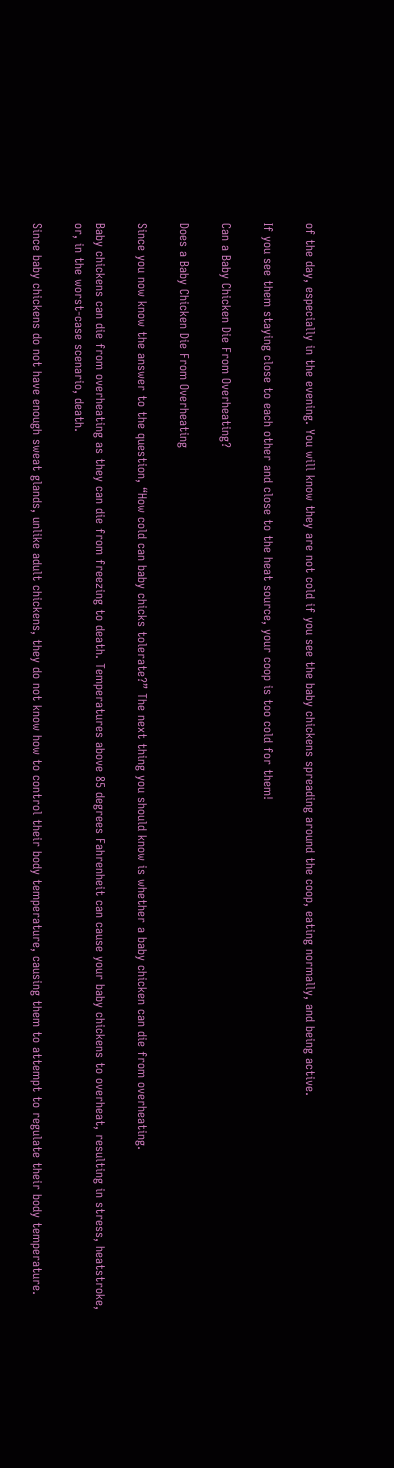of the day, especially in the evening. You will know they are not cold if you see the baby chickens spreading around the coop, eating normally, and being active.

If you see them staying close to each other and close to the heat source, your coop is too cold for them!

Can a Baby Chicken Die From Overheating?

Does a Baby Chicken Die From Overheating

Since you now know the answer to the question, “How cold can baby chicks tolerate?” The next thing you should know is whether a baby chicken can die from overheating.

Baby chickens can die from overheating as they can die from freezing to death. Temperatures above 85 degrees Fahrenheit can cause your baby chickens to overheat, resulting in stress, heatstroke, or, in the worst-case scenario, death.

Since baby chickens do not have enough sweat glands, unlike adult chickens, they do not know how to control their body temperature, causing them to attempt to regulate their body temperature.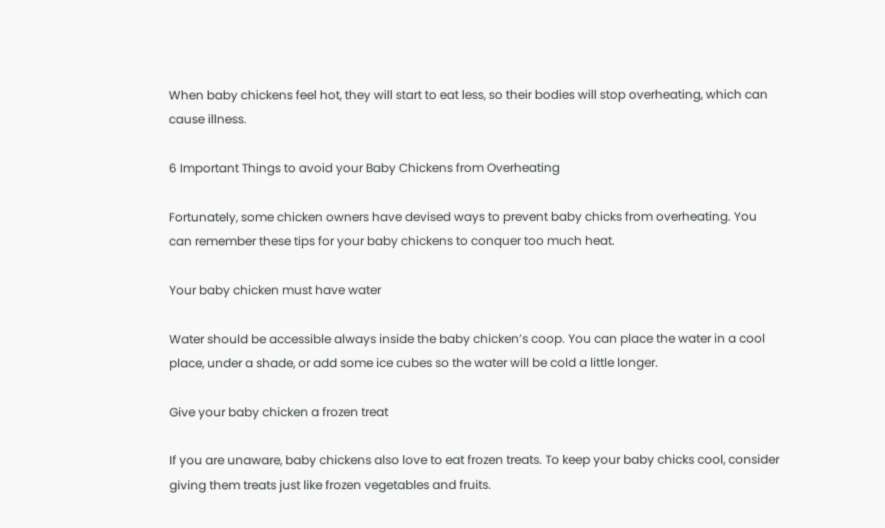When baby chickens feel hot, they will start to eat less, so their bodies will stop overheating, which can cause illness.

6 Important Things to avoid your Baby Chickens from Overheating

Fortunately, some chicken owners have devised ways to prevent baby chicks from overheating. You can remember these tips for your baby chickens to conquer too much heat.

Your baby chicken must have water

Water should be accessible always inside the baby chicken’s coop. You can place the water in a cool place, under a shade, or add some ice cubes so the water will be cold a little longer.

Give your baby chicken a frozen treat

If you are unaware, baby chickens also love to eat frozen treats. To keep your baby chicks cool, consider giving them treats just like frozen vegetables and fruits.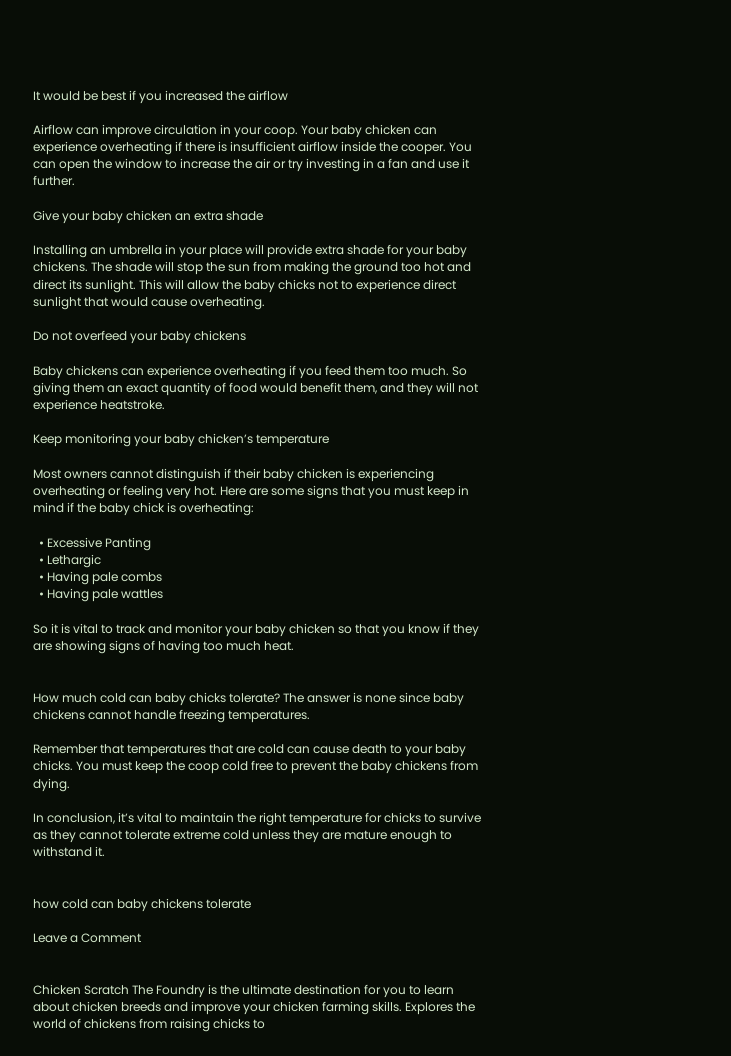It would be best if you increased the airflow

Airflow can improve circulation in your coop. Your baby chicken can experience overheating if there is insufficient airflow inside the cooper. You can open the window to increase the air or try investing in a fan and use it further.

Give your baby chicken an extra shade

Installing an umbrella in your place will provide extra shade for your baby chickens. The shade will stop the sun from making the ground too hot and direct its sunlight. This will allow the baby chicks not to experience direct sunlight that would cause overheating.

Do not overfeed your baby chickens

Baby chickens can experience overheating if you feed them too much. So giving them an exact quantity of food would benefit them, and they will not experience heatstroke.

Keep monitoring your baby chicken’s temperature

Most owners cannot distinguish if their baby chicken is experiencing overheating or feeling very hot. Here are some signs that you must keep in mind if the baby chick is overheating:

  • Excessive Panting
  • Lethargic
  • Having pale combs
  • Having pale wattles

So it is vital to track and monitor your baby chicken so that you know if they are showing signs of having too much heat.


How much cold can baby chicks tolerate? The answer is none since baby chickens cannot handle freezing temperatures.

Remember that temperatures that are cold can cause death to your baby chicks. You must keep the coop cold free to prevent the baby chickens from dying.

In conclusion, it’s vital to maintain the right temperature for chicks to survive as they cannot tolerate extreme cold unless they are mature enough to withstand it.


how cold can baby chickens tolerate

Leave a Comment


Chicken Scratch The Foundry is the ultimate destination for you to learn about chicken breeds and improve your chicken farming skills. Explores the world of chickens from raising chicks to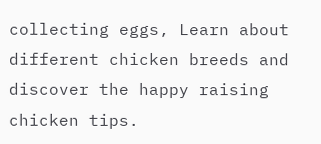collecting eggs, Learn about different chicken breeds and discover the happy raising chicken tips.